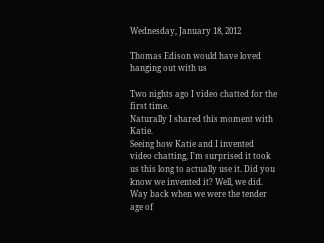Wednesday, January 18, 2012

Thomas Edison would have loved hanging out with us

Two nights ago I video chatted for the first time.
Naturally I shared this moment with Katie.
Seeing how Katie and I invented video chatting, I'm surprised it took us this long to actually use it. Did you know we invented it? Well, we did. Way back when we were the tender age of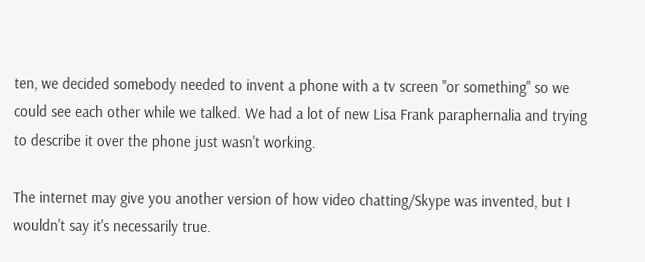ten, we decided somebody needed to invent a phone with a tv screen "or something" so we could see each other while we talked. We had a lot of new Lisa Frank paraphernalia and trying to describe it over the phone just wasn't working.

The internet may give you another version of how video chatting/Skype was invented, but I wouldn't say it's necessarily true.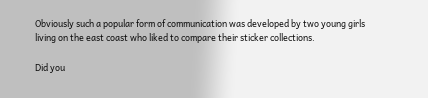Obviously such a popular form of communication was developed by two young girls living on the east coast who liked to compare their sticker collections.

Did you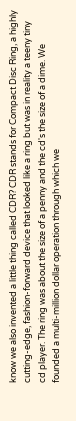know we also invented a little thing called CDR? CDR stands for Compact Disc Ring, a highly cutting-edge, fashion-forward device that looked like a ring but was in reality a teeny tiny cd player. The ring was about the size of a penny and the cd's the size of a dime. We founded a multi-million dollar operation through which we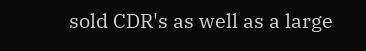sold CDR's as well as a large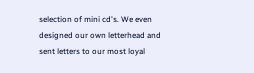selection of mini cd's. We even designed our own letterhead and sent letters to our most loyal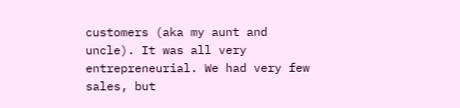customers (aka my aunt and uncle). It was all very entrepreneurial. We had very few sales, but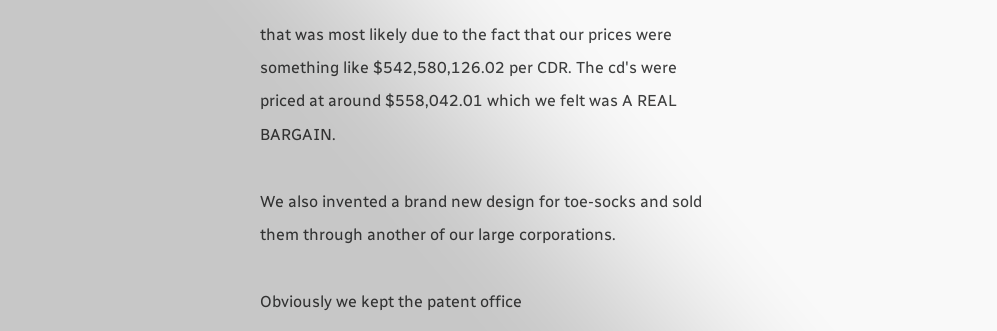that was most likely due to the fact that our prices were something like $542,580,126.02 per CDR. The cd's were priced at around $558,042.01 which we felt was A REAL BARGAIN.

We also invented a brand new design for toe-socks and sold them through another of our large corporations.

Obviously we kept the patent office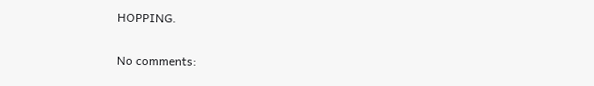HOPPING.

No comments: